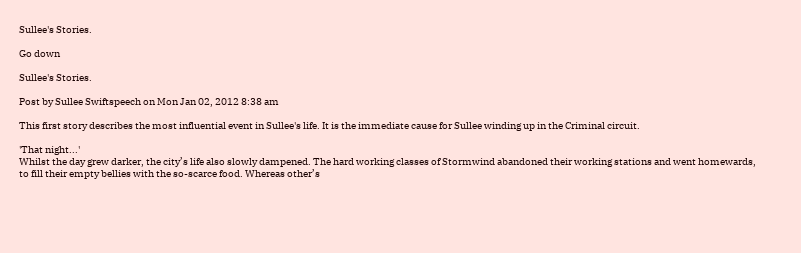Sullee's Stories.

Go down

Sullee's Stories.

Post by Sullee Swiftspeech on Mon Jan 02, 2012 8:38 am

This first story describes the most influential event in Sullee's life. It is the immediate cause for Sullee winding up in the Criminal circuit.

'That night...'
Whilst the day grew darker, the city’s life also slowly dampened. The hard working classes of Stormwind abandoned their working stations and went homewards, to fill their empty bellies with the so-scarce food. Whereas other’s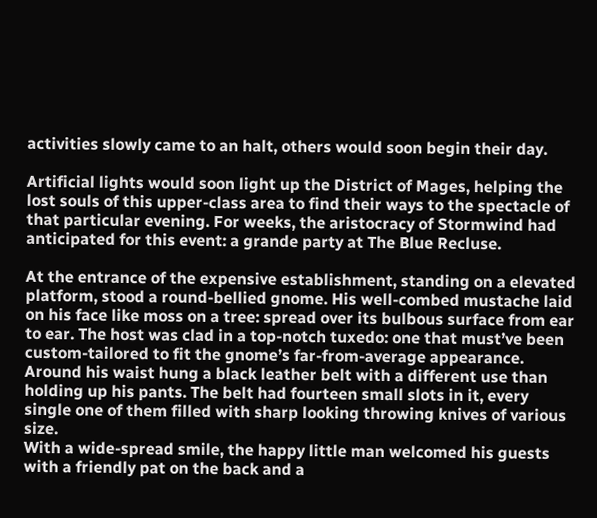activities slowly came to an halt, others would soon begin their day.

Artificial lights would soon light up the District of Mages, helping the lost souls of this upper-class area to find their ways to the spectacle of that particular evening. For weeks, the aristocracy of Stormwind had anticipated for this event: a grande party at The Blue Recluse.

At the entrance of the expensive establishment, standing on a elevated platform, stood a round-bellied gnome. His well-combed mustache laid on his face like moss on a tree: spread over its bulbous surface from ear to ear. The host was clad in a top-notch tuxedo: one that must’ve been custom-tailored to fit the gnome’s far-from-average appearance. Around his waist hung a black leather belt with a different use than holding up his pants. The belt had fourteen small slots in it, every single one of them filled with sharp looking throwing knives of various size.
With a wide-spread smile, the happy little man welcomed his guests with a friendly pat on the back and a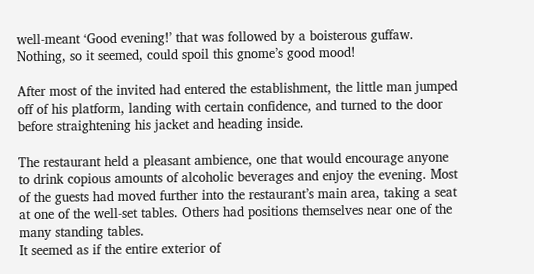well-meant ‘Good evening!’ that was followed by a boisterous guffaw.
Nothing, so it seemed, could spoil this gnome’s good mood!

After most of the invited had entered the establishment, the little man jumped off of his platform, landing with certain confidence, and turned to the door before straightening his jacket and heading inside.

The restaurant held a pleasant ambience, one that would encourage anyone to drink copious amounts of alcoholic beverages and enjoy the evening. Most of the guests had moved further into the restaurant’s main area, taking a seat at one of the well-set tables. Others had positions themselves near one of the many standing tables.
It seemed as if the entire exterior of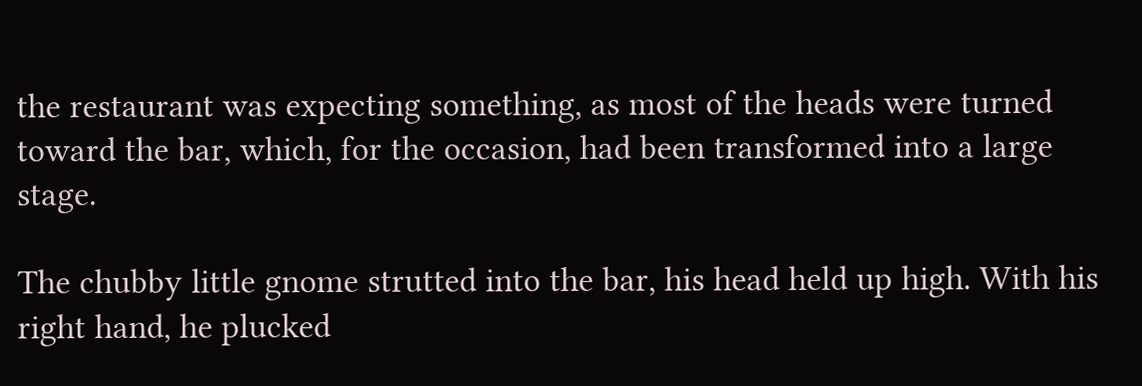the restaurant was expecting something, as most of the heads were turned toward the bar, which, for the occasion, had been transformed into a large stage.

The chubby little gnome strutted into the bar, his head held up high. With his right hand, he plucked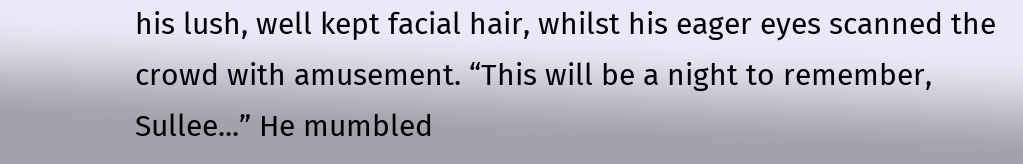his lush, well kept facial hair, whilst his eager eyes scanned the crowd with amusement. “This will be a night to remember, Sullee...” He mumbled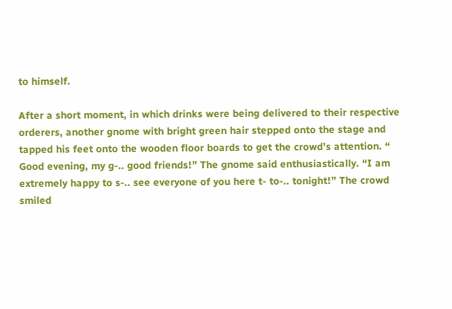to himself.

After a short moment, in which drinks were being delivered to their respective orderers, another gnome with bright green hair stepped onto the stage and tapped his feet onto the wooden floor boards to get the crowd’s attention. “ Good evening, my g-.. good friends!” The gnome said enthusiastically. “I am extremely happy to s-.. see everyone of you here t- to-.. tonight!” The crowd smiled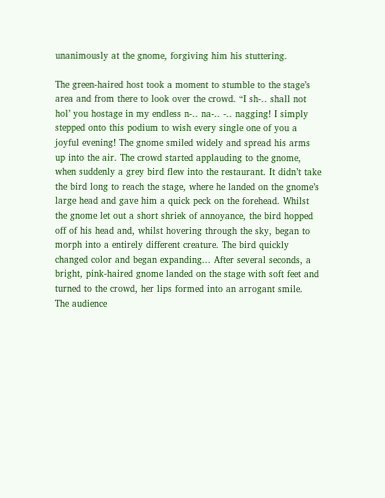unanimously at the gnome, forgiving him his stuttering.

The green-haired host took a moment to stumble to the stage’s area and from there to look over the crowd. “I sh-.. shall not hol’ you hostage in my endless n-.. na-.. -.. nagging! I simply stepped onto this podium to wish every single one of you a joyful evening! The gnome smiled widely and spread his arms up into the air. The crowd started applauding to the gnome, when suddenly a grey bird flew into the restaurant. It didn’t take the bird long to reach the stage, where he landed on the gnome’s large head and gave him a quick peck on the forehead. Whilst the gnome let out a short shriek of annoyance, the bird hopped off of his head and, whilst hovering through the sky, began to morph into a entirely different creature. The bird quickly changed color and began expanding... After several seconds, a bright, pink-haired gnome landed on the stage with soft feet and turned to the crowd, her lips formed into an arrogant smile.
The audience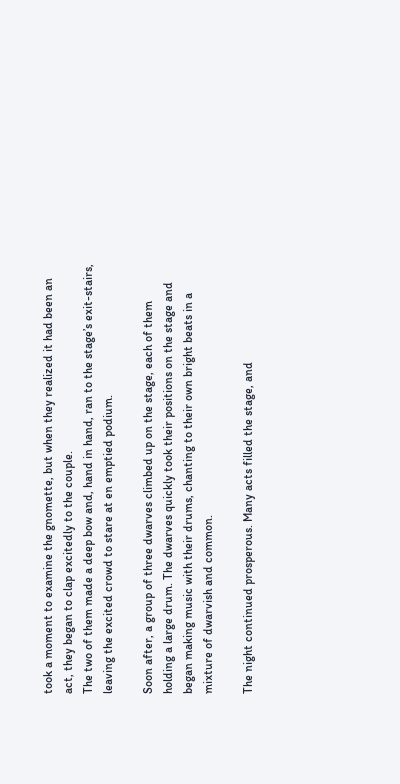took a moment to examine the gnomette, but when they realized it had been an act, they began to clap excitedly to the couple.
The two of them made a deep bow and, hand in hand, ran to the stage’s exit-stairs, leaving the excited crowd to stare at en emptied podium.

Soon after, a group of three dwarves climbed up on the stage, each of them holding a large drum. The dwarves quickly took their positions on the stage and began making music with their drums, chanting to their own bright beats in a mixture of dwarvish and common.

The night continued prosperous. Many acts filled the stage, and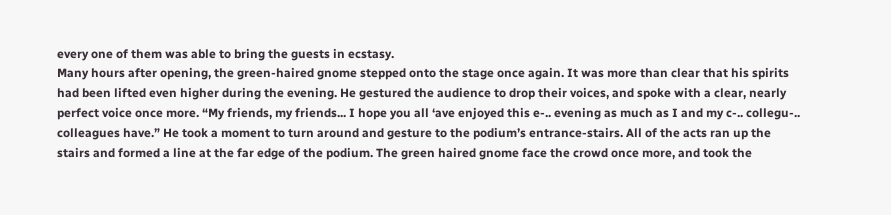every one of them was able to bring the guests in ecstasy.
Many hours after opening, the green-haired gnome stepped onto the stage once again. It was more than clear that his spirits had been lifted even higher during the evening. He gestured the audience to drop their voices, and spoke with a clear, nearly perfect voice once more. “My friends, my friends... I hope you all ‘ave enjoyed this e-.. evening as much as I and my c-.. collegu-.. colleagues have.” He took a moment to turn around and gesture to the podium’s entrance-stairs. All of the acts ran up the stairs and formed a line at the far edge of the podium. The green haired gnome face the crowd once more, and took the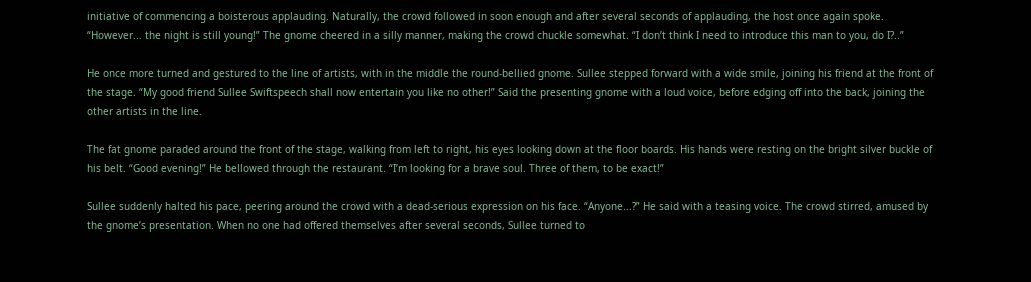initiative of commencing a boisterous applauding. Naturally, the crowd followed in soon enough and after several seconds of applauding, the host once again spoke. “However... the night is still young!” The gnome cheered in a silly manner, making the crowd chuckle somewhat. “I don’t think I need to introduce this man to you, do I?..”

He once more turned and gestured to the line of artists, with in the middle the round-bellied gnome. Sullee stepped forward with a wide smile, joining his friend at the front of the stage. “My good friend Sullee Swiftspeech shall now entertain you like no other!” Said the presenting gnome with a loud voice, before edging off into the back, joining the other artists in the line.

The fat gnome paraded around the front of the stage, walking from left to right, his eyes looking down at the floor boards. His hands were resting on the bright silver buckle of his belt. “Good evening!” He bellowed through the restaurant. “I’m looking for a brave soul. Three of them, to be exact!”

Sullee suddenly halted his pace, peering around the crowd with a dead-serious expression on his face. “Anyone...?” He said with a teasing voice. The crowd stirred, amused by the gnome’s presentation. When no one had offered themselves after several seconds, Sullee turned to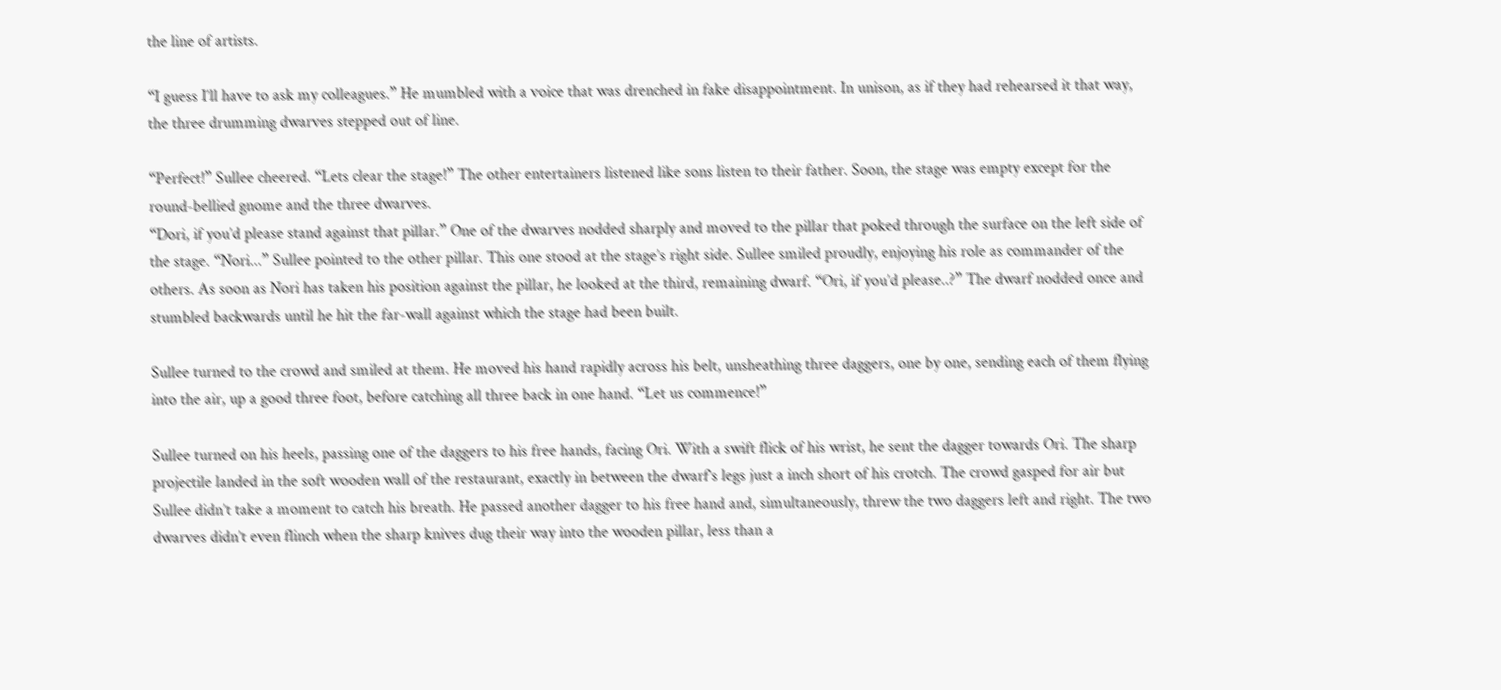the line of artists.

“I guess I’ll have to ask my colleagues.” He mumbled with a voice that was drenched in fake disappointment. In unison, as if they had rehearsed it that way, the three drumming dwarves stepped out of line.

“Perfect!” Sullee cheered. “Lets clear the stage!” The other entertainers listened like sons listen to their father. Soon, the stage was empty except for the round-bellied gnome and the three dwarves.
“Dori, if you’d please stand against that pillar.” One of the dwarves nodded sharply and moved to the pillar that poked through the surface on the left side of the stage. “Nori...” Sullee pointed to the other pillar. This one stood at the stage’s right side. Sullee smiled proudly, enjoying his role as commander of the others. As soon as Nori has taken his position against the pillar, he looked at the third, remaining dwarf. “Ori, if you’d please..?” The dwarf nodded once and stumbled backwards until he hit the far-wall against which the stage had been built.

Sullee turned to the crowd and smiled at them. He moved his hand rapidly across his belt, unsheathing three daggers, one by one, sending each of them flying into the air, up a good three foot, before catching all three back in one hand. “Let us commence!”

Sullee turned on his heels, passing one of the daggers to his free hands, facing Ori. With a swift flick of his wrist, he sent the dagger towards Ori. The sharp projectile landed in the soft wooden wall of the restaurant, exactly in between the dwarf’s legs just a inch short of his crotch. The crowd gasped for air but Sullee didn’t take a moment to catch his breath. He passed another dagger to his free hand and, simultaneously, threw the two daggers left and right. The two dwarves didn’t even flinch when the sharp knives dug their way into the wooden pillar, less than a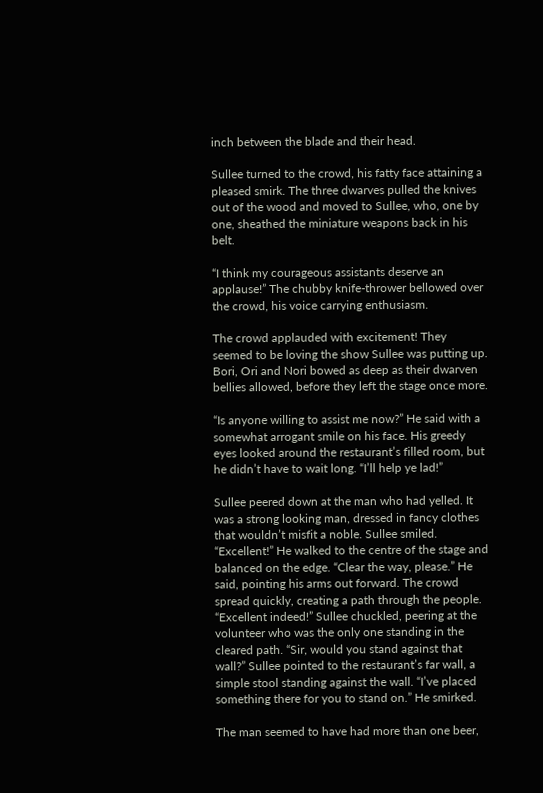inch between the blade and their head.

Sullee turned to the crowd, his fatty face attaining a pleased smirk. The three dwarves pulled the knives out of the wood and moved to Sullee, who, one by one, sheathed the miniature weapons back in his belt.

“I think my courageous assistants deserve an applause!” The chubby knife-thrower bellowed over the crowd, his voice carrying enthusiasm.

The crowd applauded with excitement! They seemed to be loving the show Sullee was putting up. Bori, Ori and Nori bowed as deep as their dwarven bellies allowed, before they left the stage once more.

“Is anyone willing to assist me now?” He said with a somewhat arrogant smile on his face. His greedy eyes looked around the restaurant’s filled room, but he didn’t have to wait long. “I’ll help ye lad!”

Sullee peered down at the man who had yelled. It was a strong looking man, dressed in fancy clothes that wouldn’t misfit a noble. Sullee smiled. “Excellent!” He walked to the centre of the stage and balanced on the edge. “Clear the way, please.” He said, pointing his arms out forward. The crowd spread quickly, creating a path through the people. “Excellent indeed!” Sullee chuckled, peering at the volunteer who was the only one standing in the cleared path. “Sir, would you stand against that wall?” Sullee pointed to the restaurant’s far wall, a simple stool standing against the wall. “I’ve placed something there for you to stand on.” He smirked.

The man seemed to have had more than one beer,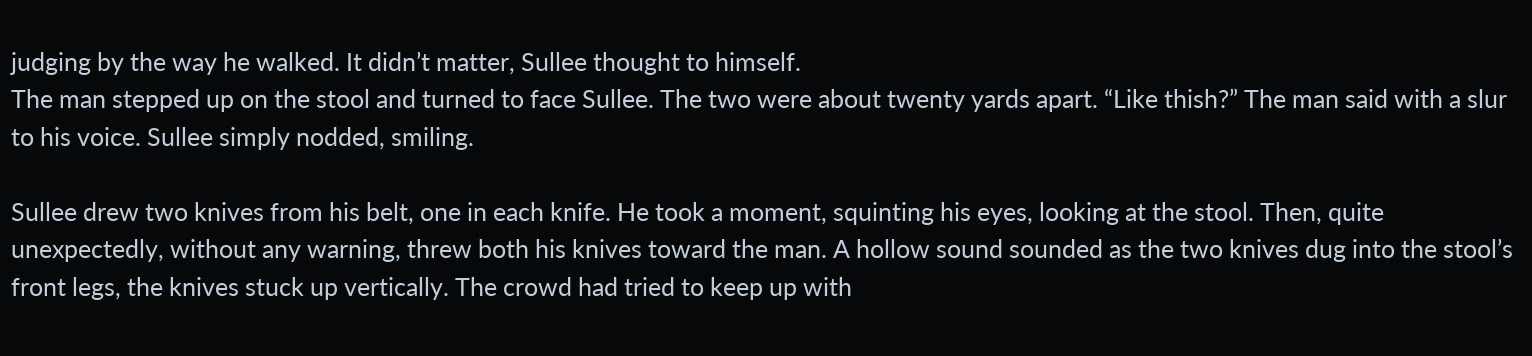judging by the way he walked. It didn’t matter, Sullee thought to himself.
The man stepped up on the stool and turned to face Sullee. The two were about twenty yards apart. “Like thish?” The man said with a slur to his voice. Sullee simply nodded, smiling.

Sullee drew two knives from his belt, one in each knife. He took a moment, squinting his eyes, looking at the stool. Then, quite unexpectedly, without any warning, threw both his knives toward the man. A hollow sound sounded as the two knives dug into the stool’s front legs, the knives stuck up vertically. The crowd had tried to keep up with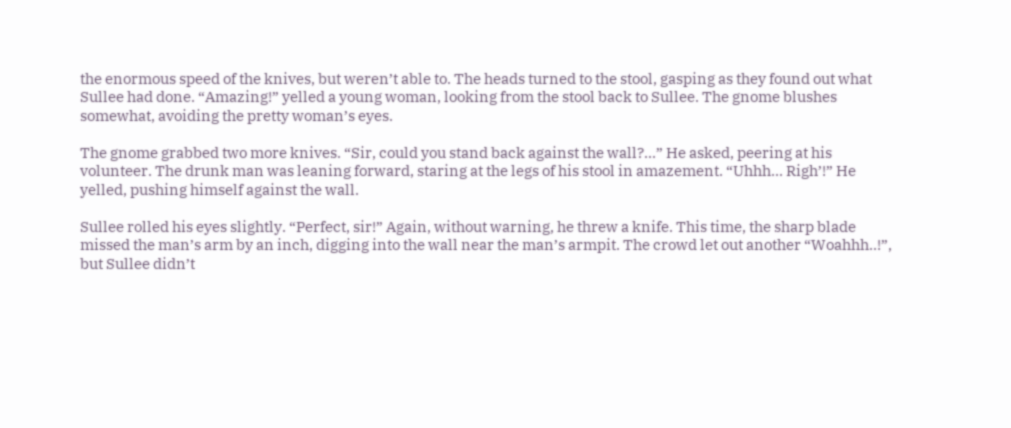the enormous speed of the knives, but weren’t able to. The heads turned to the stool, gasping as they found out what Sullee had done. “Amazing!” yelled a young woman, looking from the stool back to Sullee. The gnome blushes somewhat, avoiding the pretty woman’s eyes.

The gnome grabbed two more knives. “Sir, could you stand back against the wall?...” He asked, peering at his volunteer. The drunk man was leaning forward, staring at the legs of his stool in amazement. “Uhhh... Righ’!” He yelled, pushing himself against the wall.

Sullee rolled his eyes slightly. “Perfect, sir!” Again, without warning, he threw a knife. This time, the sharp blade missed the man’s arm by an inch, digging into the wall near the man’s armpit. The crowd let out another “Woahhh..!”, but Sullee didn’t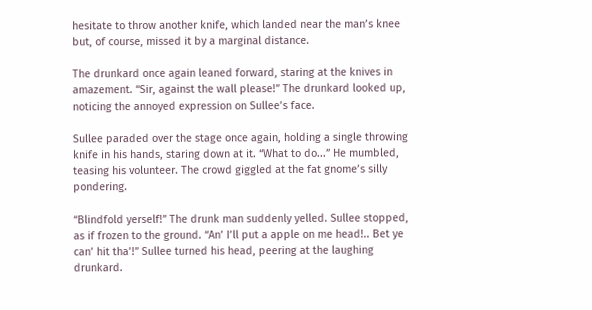hesitate to throw another knife, which landed near the man’s knee but, of course, missed it by a marginal distance.

The drunkard once again leaned forward, staring at the knives in amazement. “Sir, against the wall please!” The drunkard looked up, noticing the annoyed expression on Sullee’s face.

Sullee paraded over the stage once again, holding a single throwing knife in his hands, staring down at it. “What to do...” He mumbled, teasing his volunteer. The crowd giggled at the fat gnome’s silly pondering.

“Blindfold yerself!” The drunk man suddenly yelled. Sullee stopped, as if frozen to the ground. “An’ I’ll put a apple on me head!.. Bet ye can’ hit tha’!” Sullee turned his head, peering at the laughing drunkard.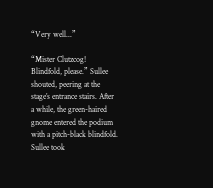“Very well...”

“Mister Clutzcog! Blindfold, please.” Sullee shouted, peering at the stage’s entrance stairs. After a while, the green-haired gnome entered the podium with a pitch-black blindfold. Sullee took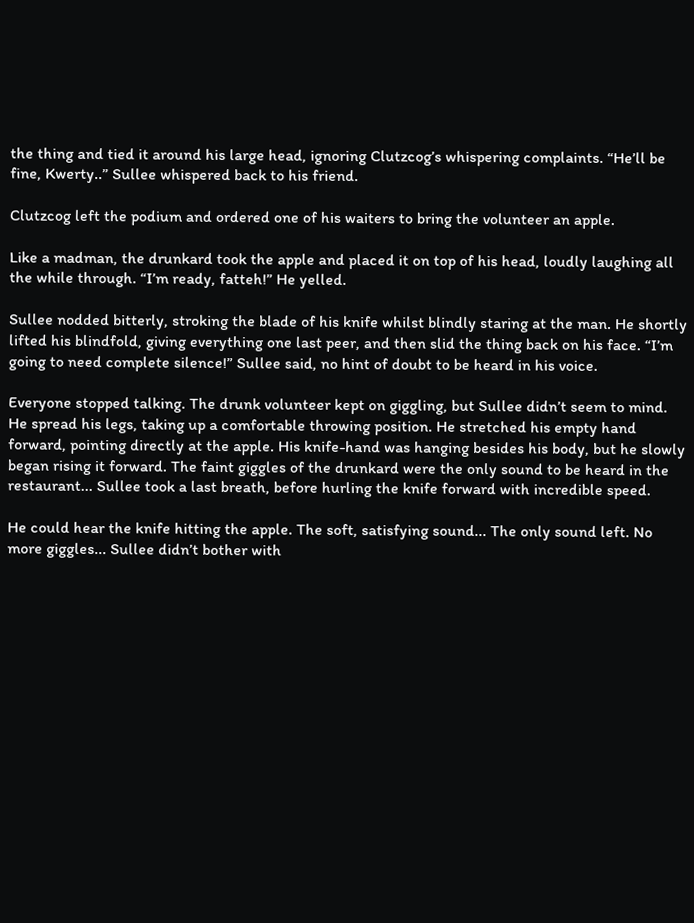the thing and tied it around his large head, ignoring Clutzcog’s whispering complaints. “He’ll be fine, Kwerty..” Sullee whispered back to his friend.

Clutzcog left the podium and ordered one of his waiters to bring the volunteer an apple.

Like a madman, the drunkard took the apple and placed it on top of his head, loudly laughing all the while through. “I’m ready, fatteh!” He yelled.

Sullee nodded bitterly, stroking the blade of his knife whilst blindly staring at the man. He shortly lifted his blindfold, giving everything one last peer, and then slid the thing back on his face. “I’m going to need complete silence!” Sullee said, no hint of doubt to be heard in his voice.

Everyone stopped talking. The drunk volunteer kept on giggling, but Sullee didn’t seem to mind. He spread his legs, taking up a comfortable throwing position. He stretched his empty hand forward, pointing directly at the apple. His knife-hand was hanging besides his body, but he slowly began rising it forward. The faint giggles of the drunkard were the only sound to be heard in the restaurant... Sullee took a last breath, before hurling the knife forward with incredible speed.

He could hear the knife hitting the apple. The soft, satisfying sound... The only sound left. No more giggles... Sullee didn’t bother with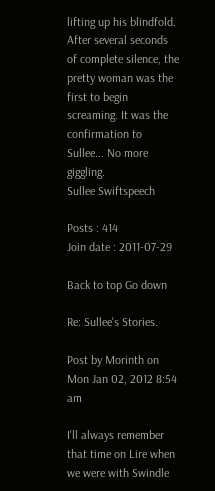lifting up his blindfold. After several seconds of complete silence, the pretty woman was the first to begin screaming. It was the confirmation to Sullee... No more giggling.
Sullee Swiftspeech

Posts : 414
Join date : 2011-07-29

Back to top Go down

Re: Sullee's Stories.

Post by Morinth on Mon Jan 02, 2012 8:54 am

I'll always remember that time on Lire when we were with Swindle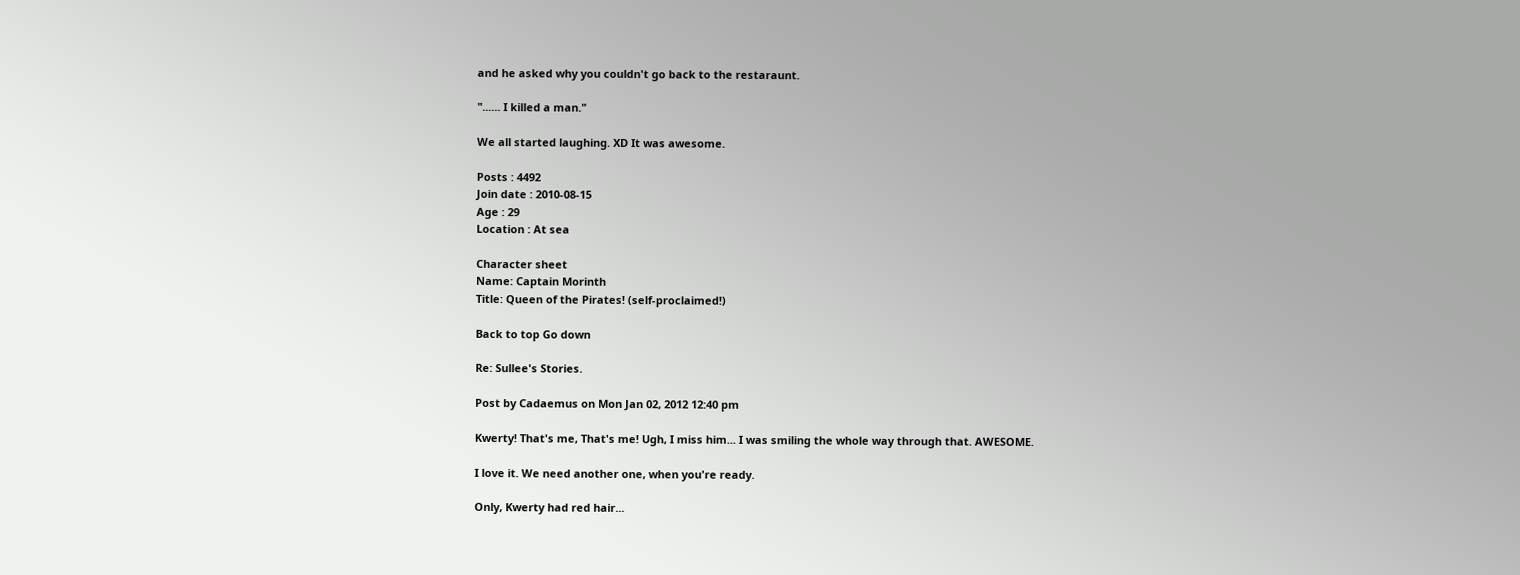and he asked why you couldn't go back to the restaraunt.

"...... I killed a man."

We all started laughing. XD It was awesome.

Posts : 4492
Join date : 2010-08-15
Age : 29
Location : At sea

Character sheet
Name: Captain Morinth
Title: Queen of the Pirates! (self-proclaimed!)

Back to top Go down

Re: Sullee's Stories.

Post by Cadaemus on Mon Jan 02, 2012 12:40 pm

Kwerty! That's me, That's me! Ugh, I miss him... I was smiling the whole way through that. AWESOME.

I love it. We need another one, when you're ready.

Only, Kwerty had red hair...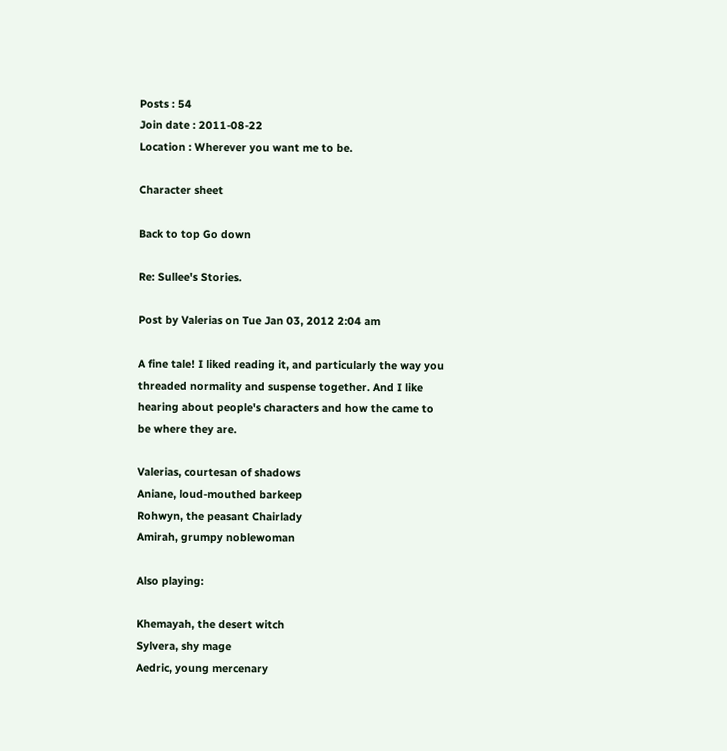Posts : 54
Join date : 2011-08-22
Location : Wherever you want me to be.

Character sheet

Back to top Go down

Re: Sullee's Stories.

Post by Valerias on Tue Jan 03, 2012 2:04 am

A fine tale! I liked reading it, and particularly the way you threaded normality and suspense together. And I like hearing about people's characters and how the came to be where they are.

Valerias, courtesan of shadows
Aniane, loud-mouthed barkeep
Rohwyn, the peasant Chairlady
Amirah, grumpy noblewoman

Also playing:

Khemayah, the desert witch
Sylvera, shy mage
Aedric, young mercenary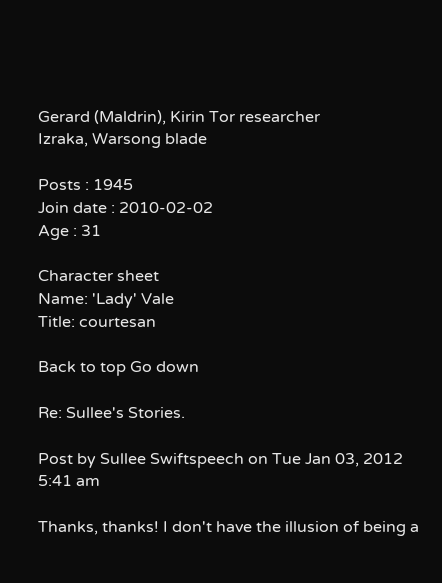Gerard (Maldrin), Kirin Tor researcher
Izraka, Warsong blade

Posts : 1945
Join date : 2010-02-02
Age : 31

Character sheet
Name: 'Lady' Vale
Title: courtesan

Back to top Go down

Re: Sullee's Stories.

Post by Sullee Swiftspeech on Tue Jan 03, 2012 5:41 am

Thanks, thanks! I don't have the illusion of being a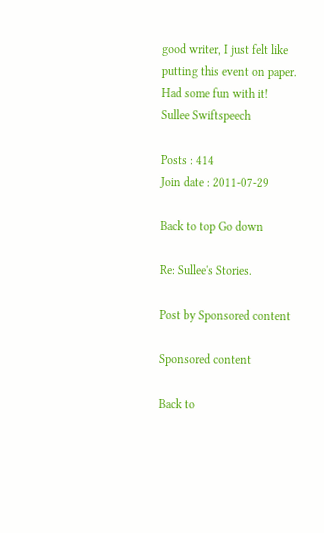good writer, I just felt like putting this event on paper. Had some fun with it!
Sullee Swiftspeech

Posts : 414
Join date : 2011-07-29

Back to top Go down

Re: Sullee's Stories.

Post by Sponsored content

Sponsored content

Back to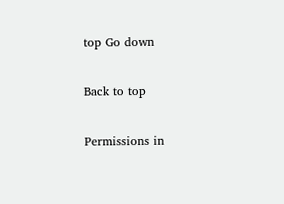top Go down

Back to top

Permissions in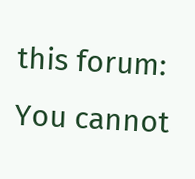this forum:
You cannot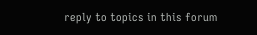reply to topics in this forum